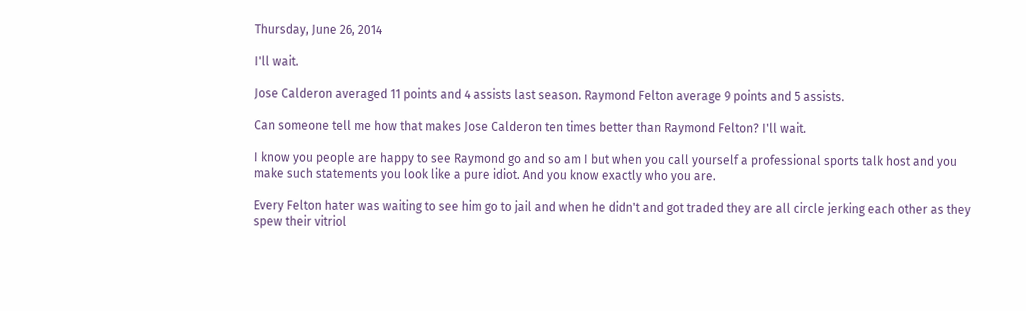Thursday, June 26, 2014

I'll wait.

Jose Calderon averaged 11 points and 4 assists last season. Raymond Felton average 9 points and 5 assists.

Can someone tell me how that makes Jose Calderon ten times better than Raymond Felton? I'll wait.

I know you people are happy to see Raymond go and so am I but when you call yourself a professional sports talk host and you make such statements you look like a pure idiot. And you know exactly who you are.

Every Felton hater was waiting to see him go to jail and when he didn't and got traded they are all circle jerking each other as they spew their vitriol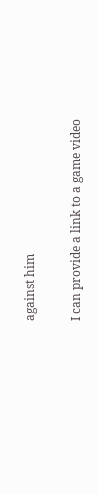against him

I can provide a link to a game video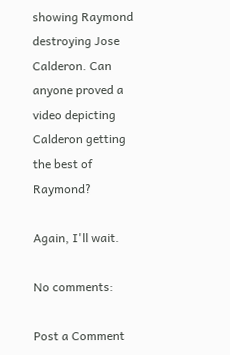showing Raymond destroying Jose Calderon. Can anyone proved a video depicting Calderon getting the best of Raymond?

Again, I'll wait.

No comments:

Post a Comment